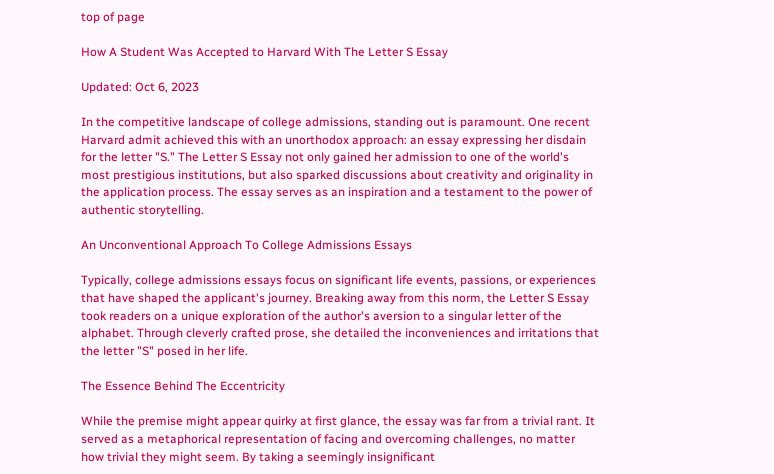top of page

How A Student Was Accepted to Harvard With The Letter S Essay

Updated: Oct 6, 2023

In the competitive landscape of college admissions, standing out is paramount. One recent Harvard admit achieved this with an unorthodox approach: an essay expressing her disdain for the letter "S." The Letter S Essay not only gained her admission to one of the world's most prestigious institutions, but also sparked discussions about creativity and originality in the application process. The essay serves as an inspiration and a testament to the power of authentic storytelling.

An Unconventional Approach To College Admissions Essays

Typically, college admissions essays focus on significant life events, passions, or experiences that have shaped the applicant's journey. Breaking away from this norm, the Letter S Essay took readers on a unique exploration of the author's aversion to a singular letter of the alphabet. Through cleverly crafted prose, she detailed the inconveniences and irritations that the letter "S" posed in her life.

The Essence Behind The Eccentricity

While the premise might appear quirky at first glance, the essay was far from a trivial rant. It served as a metaphorical representation of facing and overcoming challenges, no matter how trivial they might seem. By taking a seemingly insignificant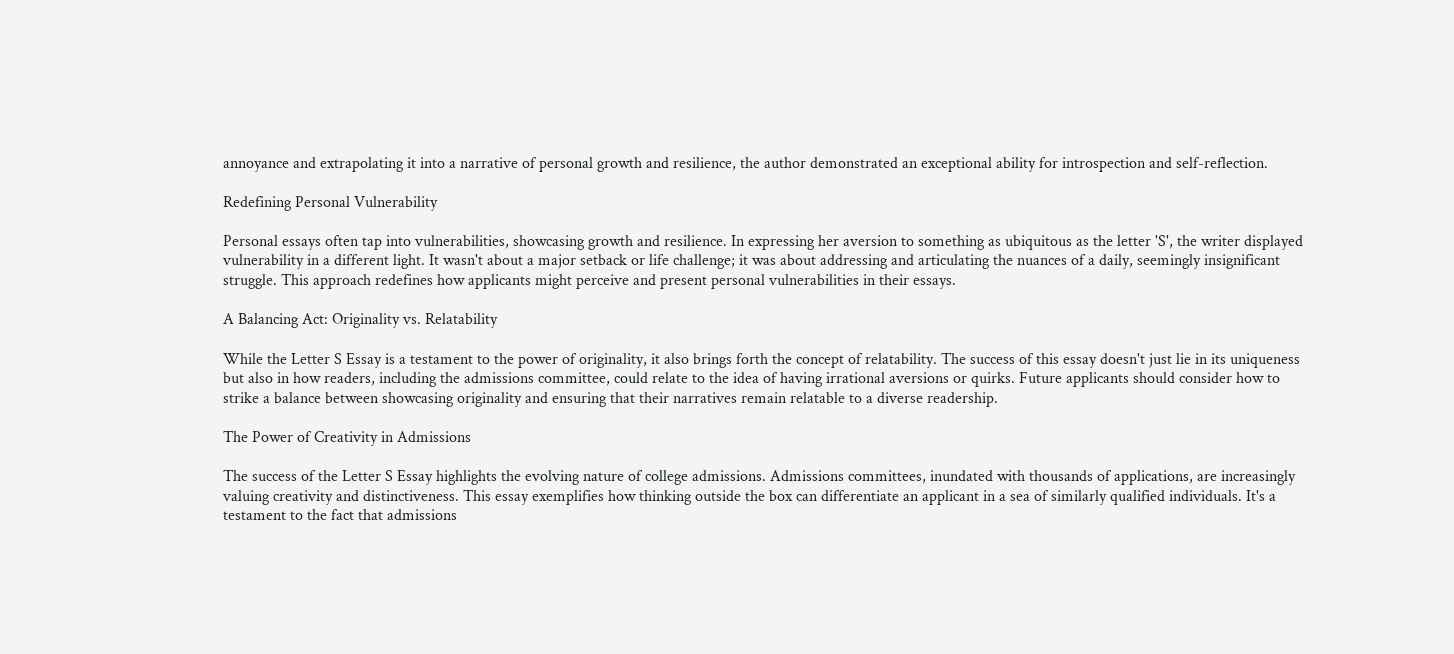annoyance and extrapolating it into a narrative of personal growth and resilience, the author demonstrated an exceptional ability for introspection and self-reflection.

Redefining Personal Vulnerability

Personal essays often tap into vulnerabilities, showcasing growth and resilience. In expressing her aversion to something as ubiquitous as the letter 'S', the writer displayed vulnerability in a different light. It wasn't about a major setback or life challenge; it was about addressing and articulating the nuances of a daily, seemingly insignificant struggle. This approach redefines how applicants might perceive and present personal vulnerabilities in their essays.

A Balancing Act: Originality vs. Relatability

While the Letter S Essay is a testament to the power of originality, it also brings forth the concept of relatability. The success of this essay doesn't just lie in its uniqueness but also in how readers, including the admissions committee, could relate to the idea of having irrational aversions or quirks. Future applicants should consider how to strike a balance between showcasing originality and ensuring that their narratives remain relatable to a diverse readership.

The Power of Creativity in Admissions

The success of the Letter S Essay highlights the evolving nature of college admissions. Admissions committees, inundated with thousands of applications, are increasingly valuing creativity and distinctiveness. This essay exemplifies how thinking outside the box can differentiate an applicant in a sea of similarly qualified individuals. It's a testament to the fact that admissions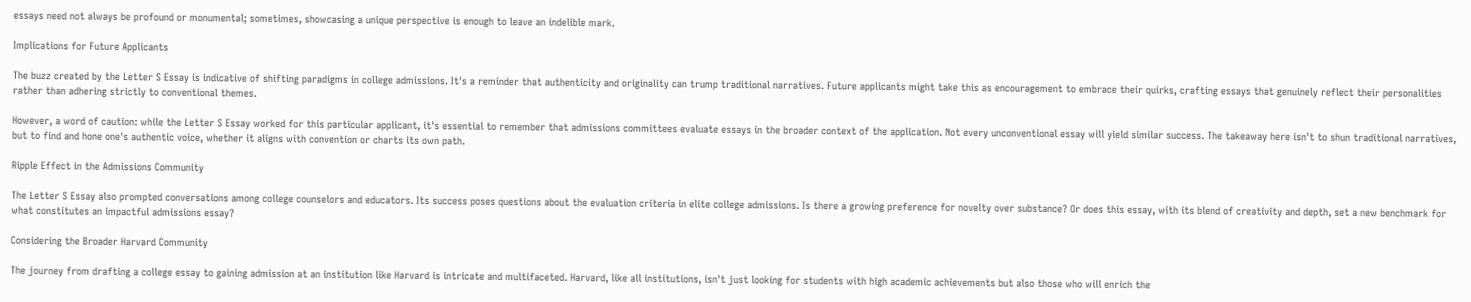essays need not always be profound or monumental; sometimes, showcasing a unique perspective is enough to leave an indelible mark.

Implications for Future Applicants

The buzz created by the Letter S Essay is indicative of shifting paradigms in college admissions. It's a reminder that authenticity and originality can trump traditional narratives. Future applicants might take this as encouragement to embrace their quirks, crafting essays that genuinely reflect their personalities rather than adhering strictly to conventional themes.

However, a word of caution: while the Letter S Essay worked for this particular applicant, it's essential to remember that admissions committees evaluate essays in the broader context of the application. Not every unconventional essay will yield similar success. The takeaway here isn't to shun traditional narratives, but to find and hone one's authentic voice, whether it aligns with convention or charts its own path.

Ripple Effect in the Admissions Community

The Letter S Essay also prompted conversations among college counselors and educators. Its success poses questions about the evaluation criteria in elite college admissions. Is there a growing preference for novelty over substance? Or does this essay, with its blend of creativity and depth, set a new benchmark for what constitutes an impactful admissions essay?

Considering the Broader Harvard Community

The journey from drafting a college essay to gaining admission at an institution like Harvard is intricate and multifaceted. Harvard, like all institutions, isn't just looking for students with high academic achievements but also those who will enrich the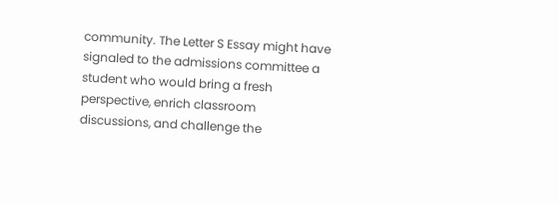community. The Letter S Essay might have signaled to the admissions committee a student who would bring a fresh perspective, enrich classroom discussions, and challenge the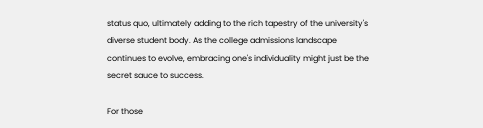status quo, ultimately adding to the rich tapestry of the university's diverse student body. As the college admissions landscape continues to evolve, embracing one's individuality might just be the secret sauce to success.

For those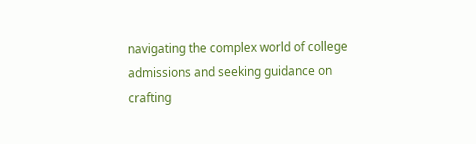navigating the complex world of college admissions and seeking guidance on crafting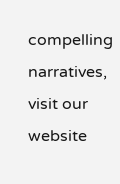compelling narratives, visit our website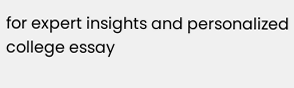for expert insights and personalized college essay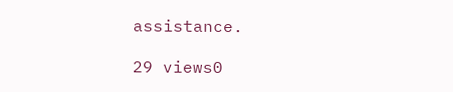assistance.

29 views0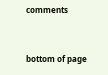comments


bottom of page